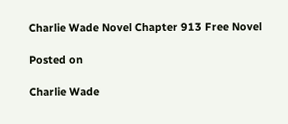Charlie Wade Novel Chapter 913 Free Novel

Posted on

Charlie Wade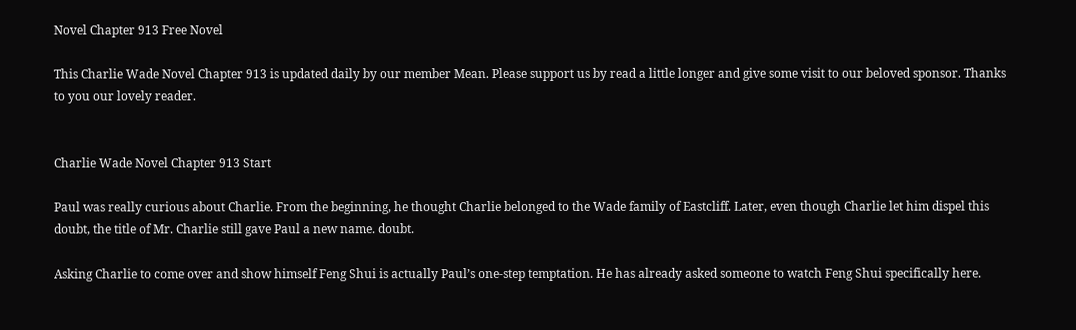Novel Chapter 913 Free Novel

This Charlie Wade Novel Chapter 913 is updated daily by our member Mean. Please support us by read a little longer and give some visit to our beloved sponsor. Thanks to you our lovely reader.


Charlie Wade Novel Chapter 913 Start

Paul was really curious about Charlie. From the beginning, he thought Charlie belonged to the Wade family of Eastcliff. Later, even though Charlie let him dispel this doubt, the title of Mr. Charlie still gave Paul a new name. doubt.

Asking Charlie to come over and show himself Feng Shui is actually Paul’s one-step temptation. He has already asked someone to watch Feng Shui specifically here.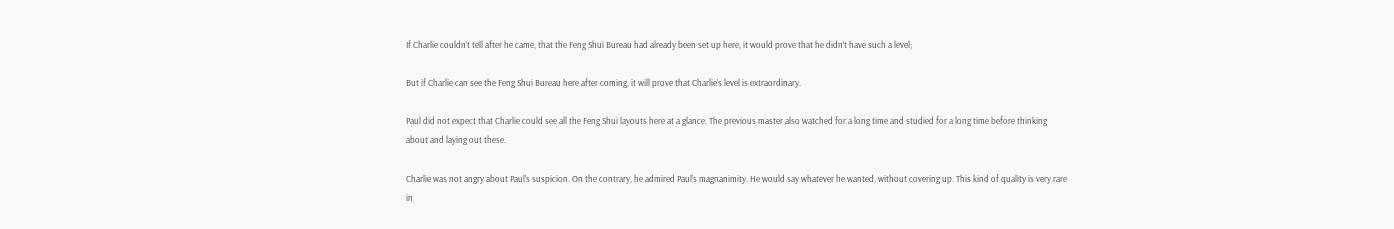If Charlie couldn’t tell after he came, that the Feng Shui Bureau had already been set up here, it would prove that he didn’t have such a level;

But if Charlie can see the Feng Shui Bureau here after coming, it will prove that Charlie’s level is extraordinary.

Paul did not expect that Charlie could see all the Feng Shui layouts here at a glance. The previous master also watched for a long time and studied for a long time before thinking about and laying out these.

Charlie was not angry about Paul’s suspicion. On the contrary, he admired Paul’s magnanimity. He would say whatever he wanted, without covering up. This kind of quality is very rare in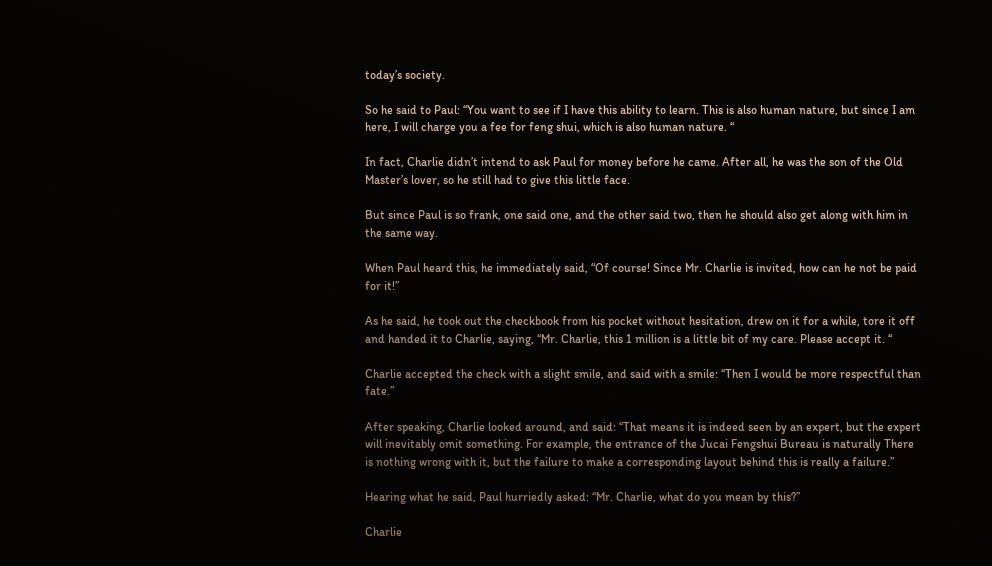today’s society.

So he said to Paul: “You want to see if I have this ability to learn. This is also human nature, but since I am here, I will charge you a fee for feng shui, which is also human nature. “

In fact, Charlie didn’t intend to ask Paul for money before he came. After all, he was the son of the Old Master’s lover, so he still had to give this little face.

But since Paul is so frank, one said one, and the other said two, then he should also get along with him in the same way.

When Paul heard this, he immediately said, “Of course! Since Mr. Charlie is invited, how can he not be paid for it!”

As he said, he took out the checkbook from his pocket without hesitation, drew on it for a while, tore it off and handed it to Charlie, saying, “Mr. Charlie, this 1 million is a little bit of my care. Please accept it. “

Charlie accepted the check with a slight smile, and said with a smile: “Then I would be more respectful than fate.”

After speaking, Charlie looked around, and said: “That means it is indeed seen by an expert, but the expert will inevitably omit something. For example, the entrance of the Jucai Fengshui Bureau is naturally There is nothing wrong with it, but the failure to make a corresponding layout behind this is really a failure.”

Hearing what he said, Paul hurriedly asked: “Mr. Charlie, what do you mean by this?”

Charlie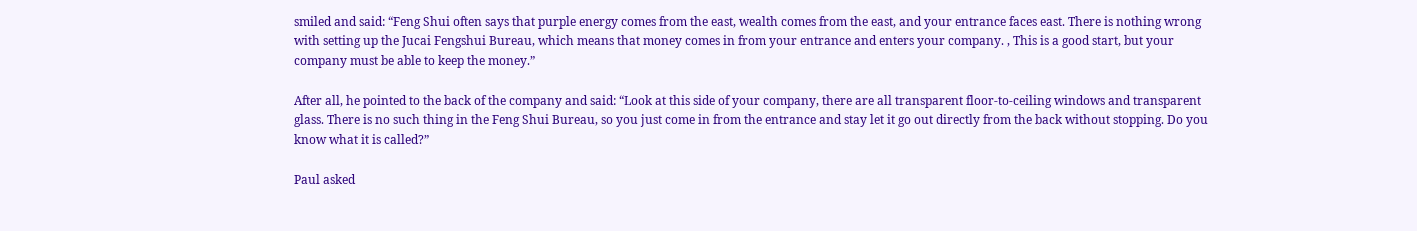smiled and said: “Feng Shui often says that purple energy comes from the east, wealth comes from the east, and your entrance faces east. There is nothing wrong with setting up the Jucai Fengshui Bureau, which means that money comes in from your entrance and enters your company. , This is a good start, but your company must be able to keep the money.”

After all, he pointed to the back of the company and said: “Look at this side of your company, there are all transparent floor-to-ceiling windows and transparent glass. There is no such thing in the Feng Shui Bureau, so you just come in from the entrance and stay let it go out directly from the back without stopping. Do you know what it is called?”

Paul asked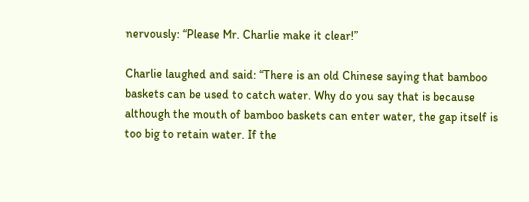nervously: “Please Mr. Charlie make it clear!”

Charlie laughed and said: “There is an old Chinese saying that bamboo baskets can be used to catch water. Why do you say that is because although the mouth of bamboo baskets can enter water, the gap itself is too big to retain water. If the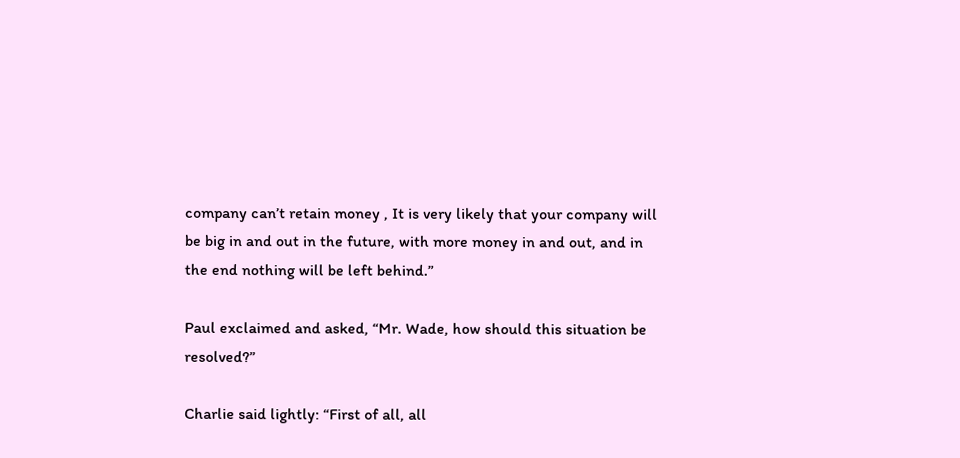company can’t retain money , It is very likely that your company will be big in and out in the future, with more money in and out, and in the end nothing will be left behind.”

Paul exclaimed and asked, “Mr. Wade, how should this situation be resolved?”

Charlie said lightly: “First of all, all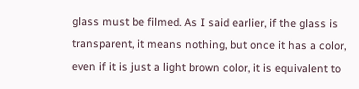glass must be filmed. As I said earlier, if the glass is transparent, it means nothing, but once it has a color, even if it is just a light brown color, it is equivalent to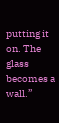putting it on. The glass becomes a wall.”